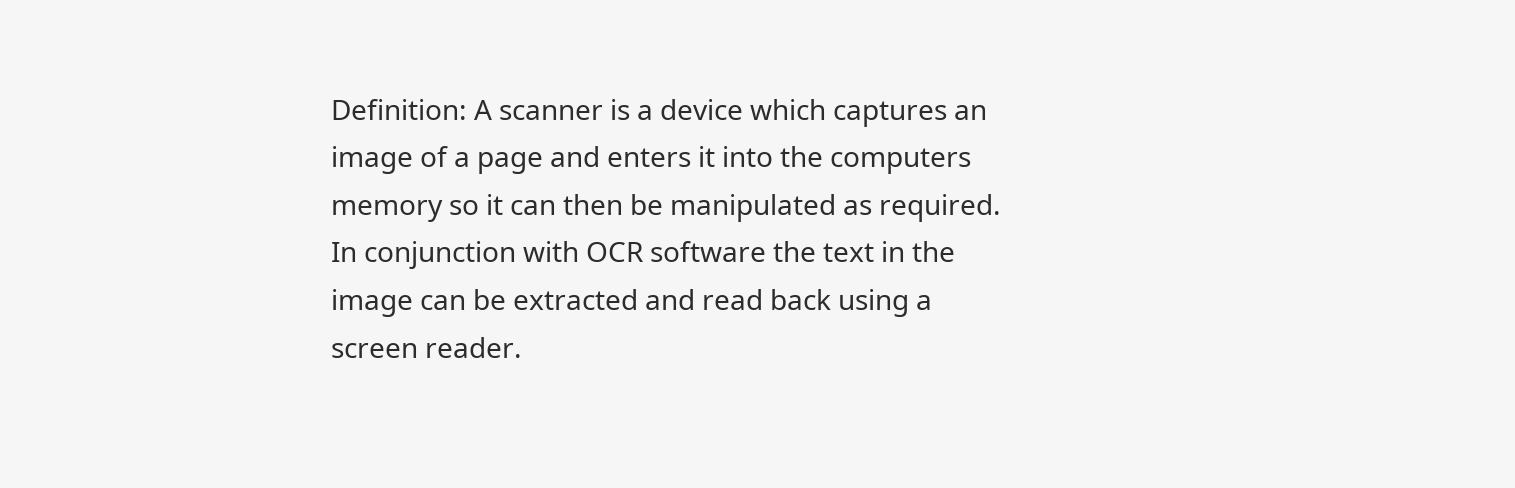Definition: A scanner is a device which captures an image of a page and enters it into the computers memory so it can then be manipulated as required. In conjunction with OCR software the text in the image can be extracted and read back using a screen reader.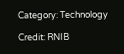Category: Technology

Credit: RNIB